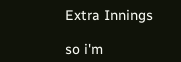Extra Innings

so i'm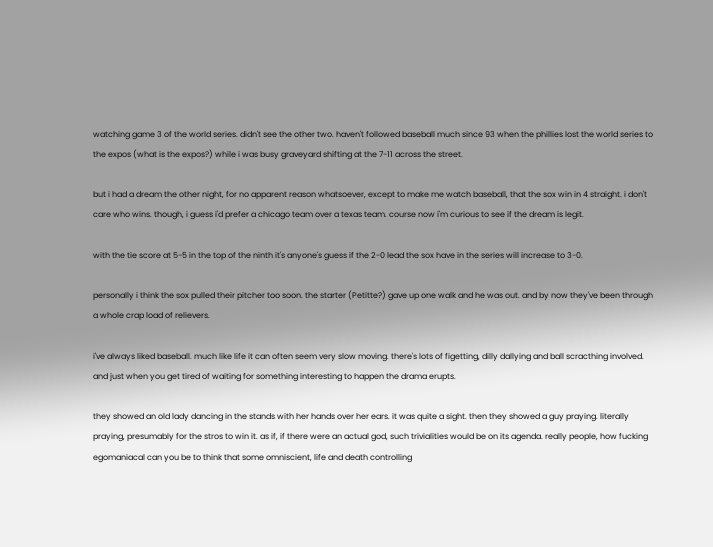watching game 3 of the world series. didn't see the other two. haven't followed baseball much since 93 when the phillies lost the world series to the expos (what is the expos?) while i was busy graveyard shifting at the 7-11 across the street.

but i had a dream the other night, for no apparent reason whatsoever, except to make me watch baseball, that the sox win in 4 straight. i don't care who wins. though, i guess i'd prefer a chicago team over a texas team. course now i'm curious to see if the dream is legit.

with the tie score at 5-5 in the top of the ninth it's anyone's guess if the 2-0 lead the sox have in the series will increase to 3-0.

personally i think the sox pulled their pitcher too soon. the starter (Petitte?) gave up one walk and he was out. and by now they've been through a whole crap load of relievers.

i've always liked baseball. much like life it can often seem very slow moving. there's lots of figetting, dilly dallying and ball scracthing involved. and just when you get tired of waiting for something interesting to happen the drama erupts.

they showed an old lady dancing in the stands with her hands over her ears. it was quite a sight. then they showed a guy praying. literally praying, presumably for the stros to win it. as if, if there were an actual god, such trivialities would be on its agenda. really people, how fucking egomaniacal can you be to think that some omniscient, life and death controlling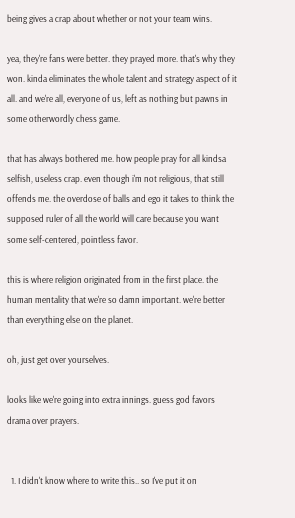being gives a crap about whether or not your team wins.

yea, they're fans were better. they prayed more. that's why they won. kinda eliminates the whole talent and strategy aspect of it all. and we're all, everyone of us, left as nothing but pawns in some otherwordly chess game.

that has always bothered me. how people pray for all kindsa selfish, useless crap. even though i'm not religious, that still offends me. the overdose of balls and ego it takes to think the supposed ruler of all the world will care because you want some self-centered, pointless favor.

this is where religion originated from in the first place. the human mentality that we're so damn important. we're better than everything else on the planet.

oh, just get over yourselves.

looks like we're going into extra innings. guess god favors drama over prayers.


  1. I didn't know where to write this.. so I've put it on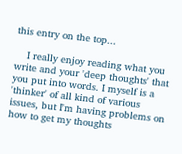this entry on the top...

    I really enjoy reading what you write and your 'deep thoughts' that you put into words. I myself is a 'thinker' of all kind of various issues, but I'm having problems on how to get my thoughts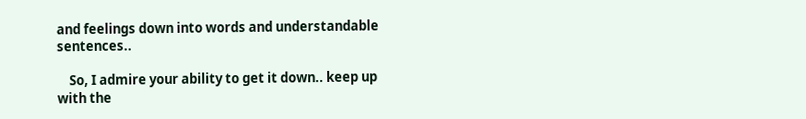and feelings down into words and understandable sentences..

    So, I admire your ability to get it down.. keep up with the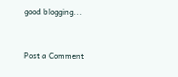good blogging...


Post a Comment